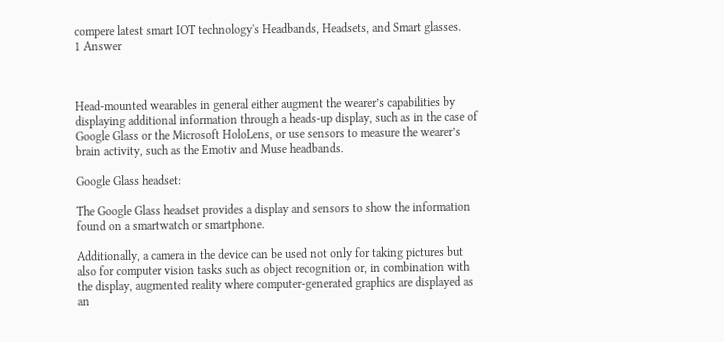compere latest smart IOT technology's Headbands, Headsets, and Smart glasses.
1 Answer



Head-mounted wearables in general either augment the wearer’s capabilities by displaying additional information through a heads-up display, such as in the case of Google Glass or the Microsoft HoloLens, or use sensors to measure the wearer’s brain activity, such as the Emotiv and Muse headbands.

Google Glass headset:

The Google Glass headset provides a display and sensors to show the information found on a smartwatch or smartphone.

Additionally, a camera in the device can be used not only for taking pictures but also for computer vision tasks such as object recognition or, in combination with the display, augmented reality where computer-generated graphics are displayed as an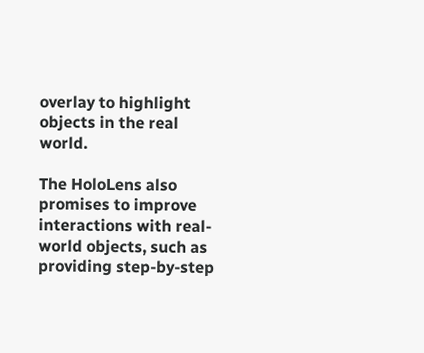overlay to highlight objects in the real world.

The HoloLens also promises to improve interactions with real-world objects, such as providing step-by-step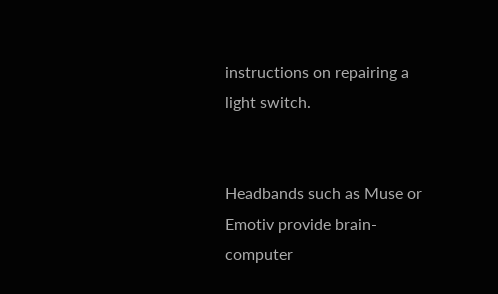instructions on repairing a light switch.


Headbands such as Muse or Emotiv provide brain-computer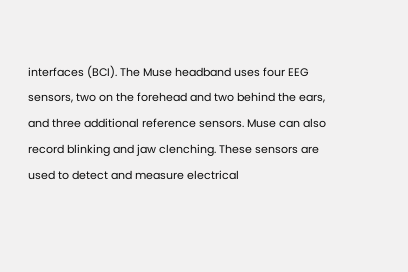interfaces (BCI). The Muse headband uses four EEG sensors, two on the forehead and two behind the ears, and three additional reference sensors. Muse can also record blinking and jaw clenching. These sensors are used to detect and measure electrical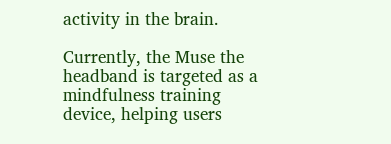activity in the brain.

Currently, the Muse the headband is targeted as a mindfulness training device, helping users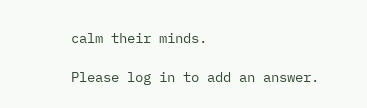calm their minds.

Please log in to add an answer.